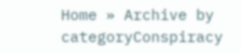Home » Archive by categoryConspiracy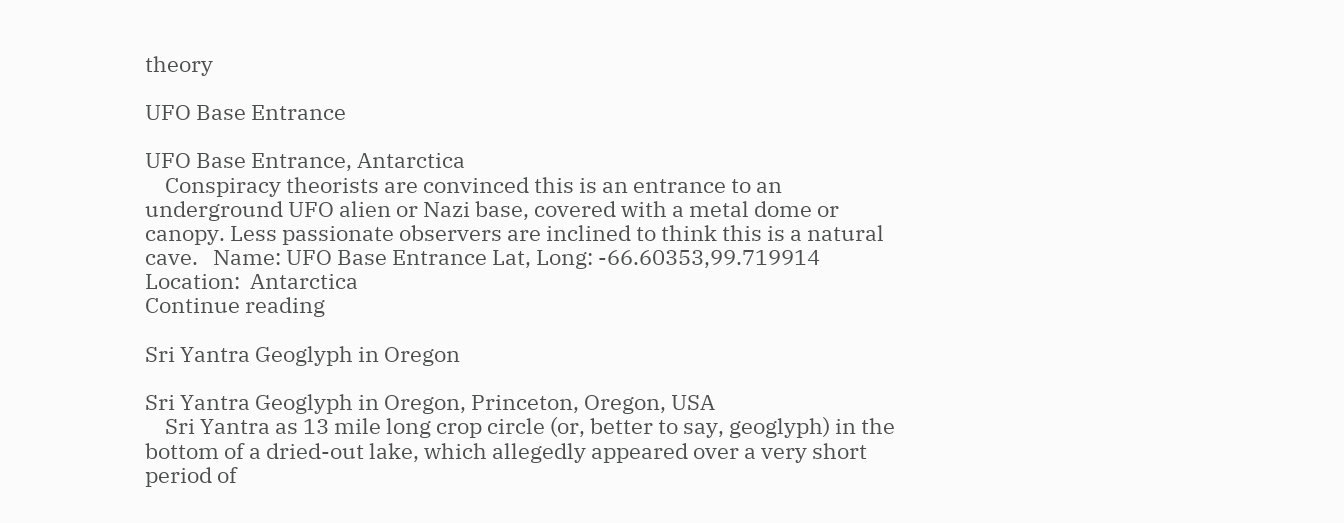theory

UFO Base Entrance

UFO Base Entrance, Antarctica
    Conspiracy theorists are convinced this is an entrance to an underground UFO alien or Nazi base, covered with a metal dome or canopy. Less passionate observers are inclined to think this is a natural cave.   Name: UFO Base Entrance Lat, Long: -66.60353,99.719914 Location:  Antarctica
Continue reading

Sri Yantra Geoglyph in Oregon

Sri Yantra Geoglyph in Oregon, Princeton, Oregon, USA
    Sri Yantra as 13 mile long crop circle (or, better to say, geoglyph) in the bottom of a dried-out lake, which allegedly appeared over a very short period of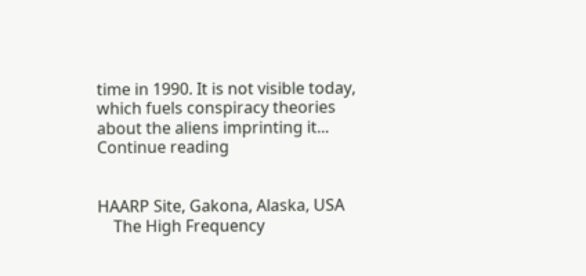time in 1990. It is not visible today, which fuels conspiracy theories about the aliens imprinting it...
Continue reading


HAARP Site, Gakona, Alaska, USA
    The High Frequency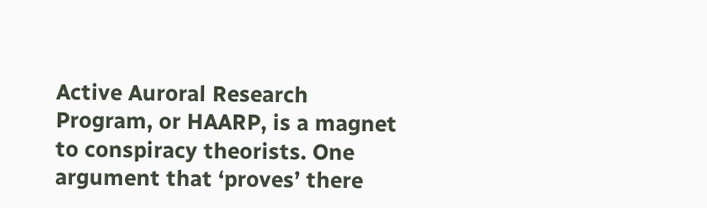Active Auroral Research Program, or HAARP, is a magnet to conspiracy theorists. One argument that ‘proves’ there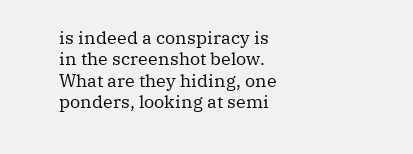is indeed a conspiracy is in the screenshot below. What are they hiding, one ponders, looking at semi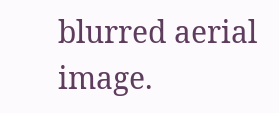blurred aerial image.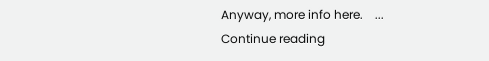Anyway, more info here.    ...
Continue reading